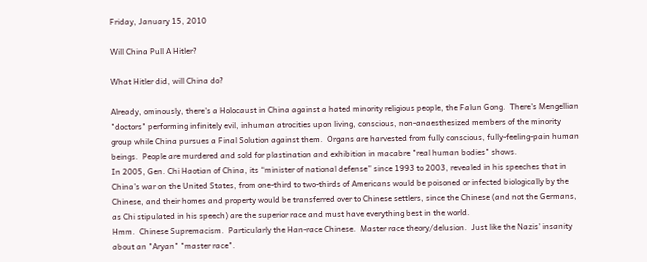Friday, January 15, 2010

Will China Pull A Hitler?

What Hitler did, will China do?

Already, ominously, there's a Holocaust in China against a hated minority religious people, the Falun Gong.  There's Mengellian "doctors" performing infinitely evil, inhuman atrocities upon living, conscious, non-anaesthesized members of the minority group while China pursues a Final Solution against them.  Organs are harvested from fully conscious, fully-feeling-pain human beings.  People are murdered and sold for plastination and exhibition in macabre "real human bodies" shows.
In 2005, Gen. Chi Haotian of China, its “minister of national defense” since 1993 to 2003, revealed in his speeches that in China’s war on the United States, from one-third to two-thirds of Americans would be poisoned or infected biologically by the Chinese, and their homes and property would be transferred over to Chinese settlers, since the Chinese (and not the Germans, as Chi stipulated in his speech) are the superior race and must have everything best in the world.
Hmm.  Chinese Supremacism.  Particularly the Han-race Chinese.  Master race theory/delusion.  Just like the Nazis' insanity about an "Aryan" "master race".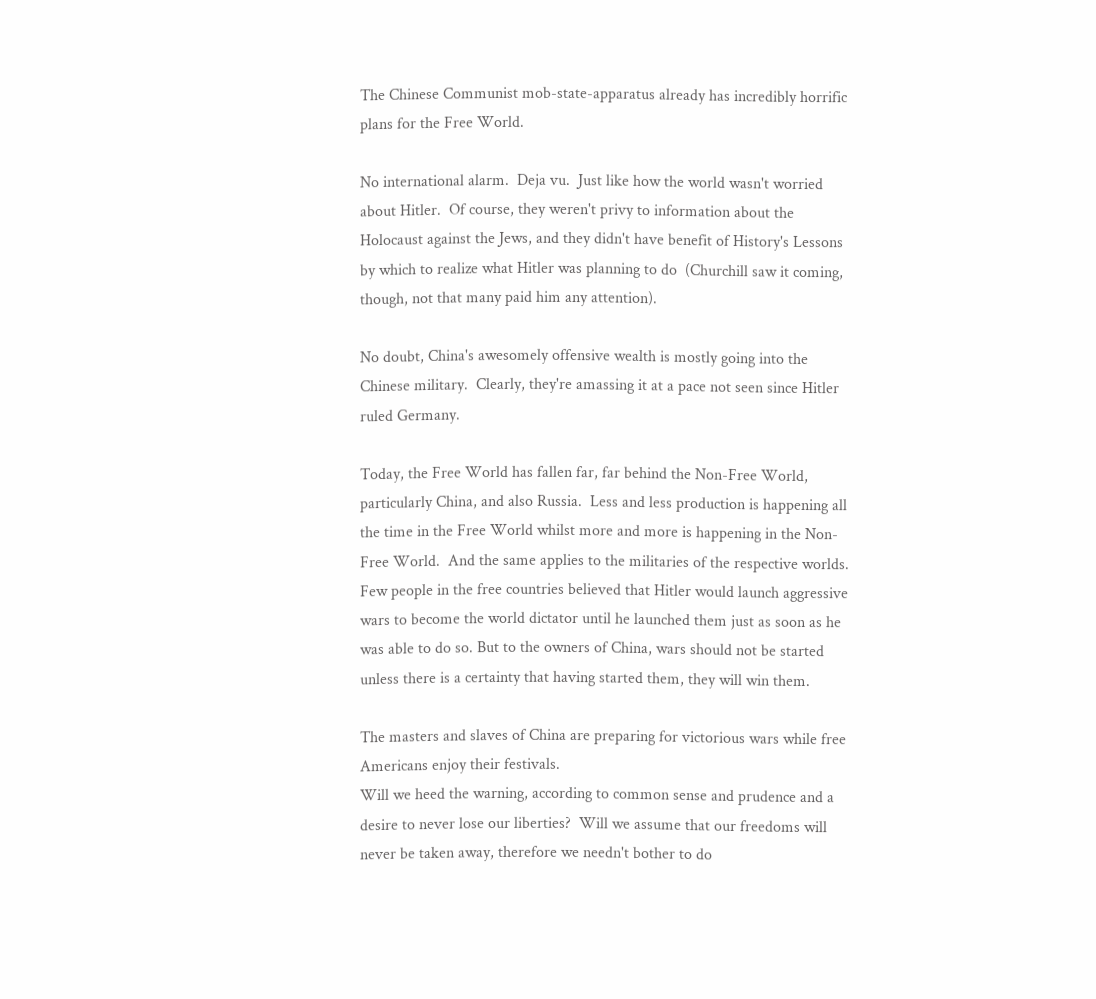The Chinese Communist mob-state-apparatus already has incredibly horrific plans for the Free World.

No international alarm.  Deja vu.  Just like how the world wasn't worried about Hitler.  Of course, they weren't privy to information about the Holocaust against the Jews, and they didn't have benefit of History's Lessons by which to realize what Hitler was planning to do  (Churchill saw it coming, though, not that many paid him any attention).

No doubt, China's awesomely offensive wealth is mostly going into the Chinese military.  Clearly, they're amassing it at a pace not seen since Hitler ruled Germany.

Today, the Free World has fallen far, far behind the Non-Free World, particularly China, and also Russia.  Less and less production is happening all the time in the Free World whilst more and more is happening in the Non-Free World.  And the same applies to the militaries of the respective worlds.
Few people in the free countries believed that Hitler would launch aggressive wars to become the world dictator until he launched them just as soon as he was able to do so. But to the owners of China, wars should not be started unless there is a certainty that having started them, they will win them.

The masters and slaves of China are preparing for victorious wars while free Americans enjoy their festivals.
Will we heed the warning, according to common sense and prudence and a desire to never lose our liberties?  Will we assume that our freedoms will never be taken away, therefore we needn't bother to do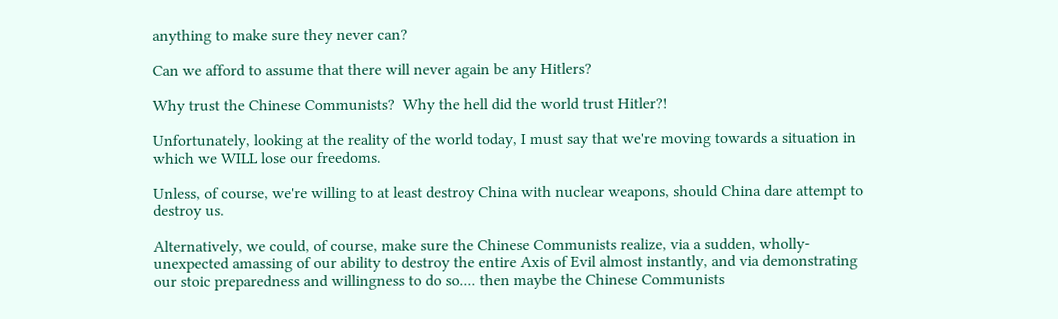anything to make sure they never can?

Can we afford to assume that there will never again be any Hitlers?

Why trust the Chinese Communists?  Why the hell did the world trust Hitler?!

Unfortunately, looking at the reality of the world today, I must say that we're moving towards a situation in which we WILL lose our freedoms.

Unless, of course, we're willing to at least destroy China with nuclear weapons, should China dare attempt to destroy us.

Alternatively, we could, of course, make sure the Chinese Communists realize, via a sudden, wholly-unexpected amassing of our ability to destroy the entire Axis of Evil almost instantly, and via demonstrating our stoic preparedness and willingness to do so.... then maybe the Chinese Communists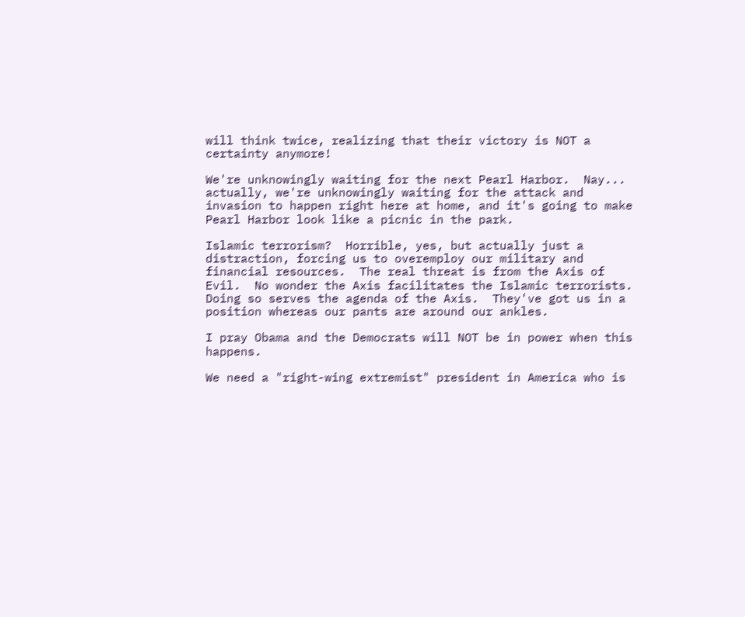will think twice, realizing that their victory is NOT a certainty anymore!

We're unknowingly waiting for the next Pearl Harbor.  Nay... actually, we're unknowingly waiting for the attack and invasion to happen right here at home, and it's going to make Pearl Harbor look like a picnic in the park.

Islamic terrorism?  Horrible, yes, but actually just a distraction, forcing us to overemploy our military and financial resources.  The real threat is from the Axis of Evil.  No wonder the Axis facilitates the Islamic terrorists.  Doing so serves the agenda of the Axis.  They've got us in a position whereas our pants are around our ankles.

I pray Obama and the Democrats will NOT be in power when this happens.

We need a "right-wing extremist" president in America who is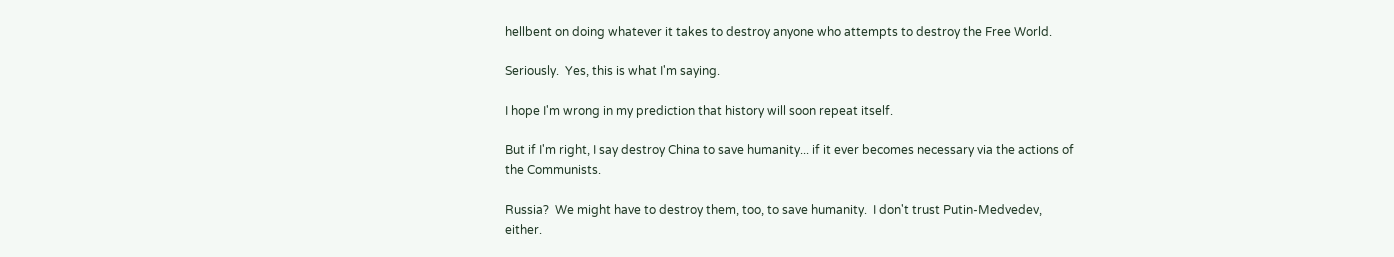hellbent on doing whatever it takes to destroy anyone who attempts to destroy the Free World.

Seriously.  Yes, this is what I'm saying.

I hope I'm wrong in my prediction that history will soon repeat itself.

But if I'm right, I say destroy China to save humanity... if it ever becomes necessary via the actions of the Communists.

Russia?  We might have to destroy them, too, to save humanity.  I don't trust Putin-Medvedev, either.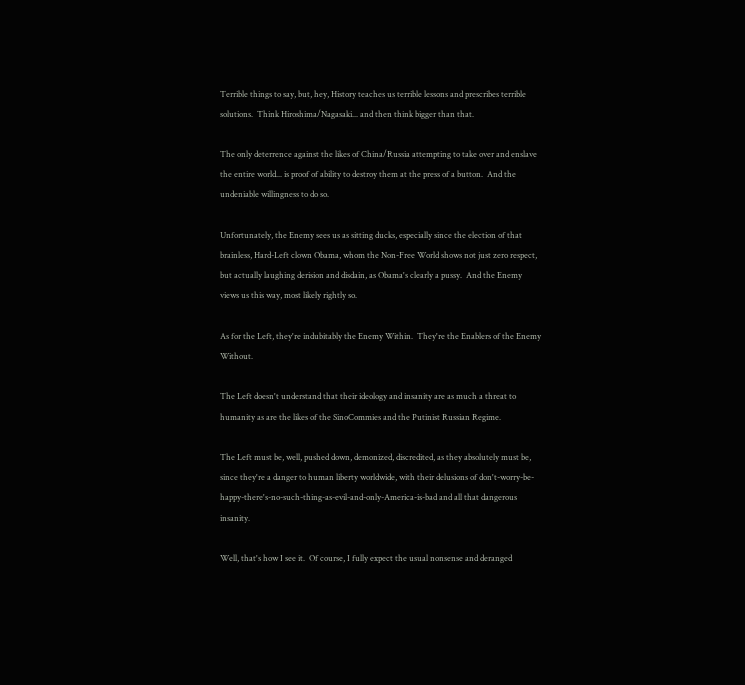Terrible things to say, but, hey, History teaches us terrible lessons and prescribes terrible solutions.  Think Hiroshima/Nagasaki... and then think bigger than that.

The only deterrence against the likes of China/Russia attempting to take over and enslave the entire world... is proof of ability to destroy them at the press of a button.  And the undeniable willingness to do so.

Unfortunately, the Enemy sees us as sitting ducks, especially since the election of that brainless, Hard-Left clown Obama, whom the Non-Free World shows not just zero respect, but actually laughing derision and disdain, as Obama's clearly a pussy.  And the Enemy views us this way, most likely rightly so.

As for the Left, they're indubitably the Enemy Within.  They're the Enablers of the Enemy Without.

The Left doesn't understand that their ideology and insanity are as much a threat to humanity as are the likes of the SinoCommies and the Putinist Russian Regime.

The Left must be, well, pushed down, demonized, discredited, as they absolutely must be, since they're a danger to human liberty worldwide, with their delusions of don't-worry-be-happy-there's-no-such-thing-as-evil-and-only-America-is-bad and all that dangerous insanity.

Well, that's how I see it.  Of course, I fully expect the usual nonsense and deranged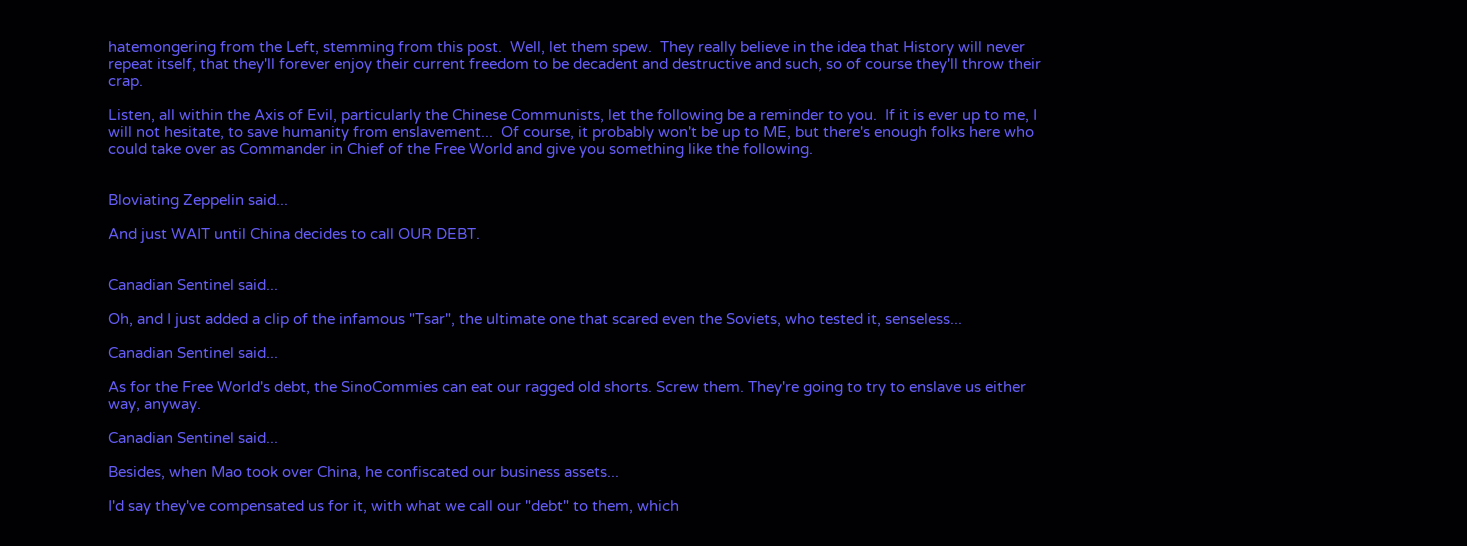hatemongering from the Left, stemming from this post.  Well, let them spew.  They really believe in the idea that History will never repeat itself, that they'll forever enjoy their current freedom to be decadent and destructive and such, so of course they'll throw their crap.

Listen, all within the Axis of Evil, particularly the Chinese Communists, let the following be a reminder to you.  If it is ever up to me, I will not hesitate, to save humanity from enslavement...  Of course, it probably won't be up to ME, but there's enough folks here who could take over as Commander in Chief of the Free World and give you something like the following.


Bloviating Zeppelin said...

And just WAIT until China decides to call OUR DEBT.


Canadian Sentinel said...

Oh, and I just added a clip of the infamous "Tsar", the ultimate one that scared even the Soviets, who tested it, senseless...

Canadian Sentinel said...

As for the Free World's debt, the SinoCommies can eat our ragged old shorts. Screw them. They're going to try to enslave us either way, anyway.

Canadian Sentinel said...

Besides, when Mao took over China, he confiscated our business assets...

I'd say they've compensated us for it, with what we call our "debt" to them, which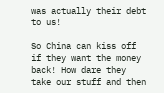was actually their debt to us!

So China can kiss off if they want the money back! How dare they take our stuff and then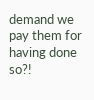demand we pay them for having done so?!